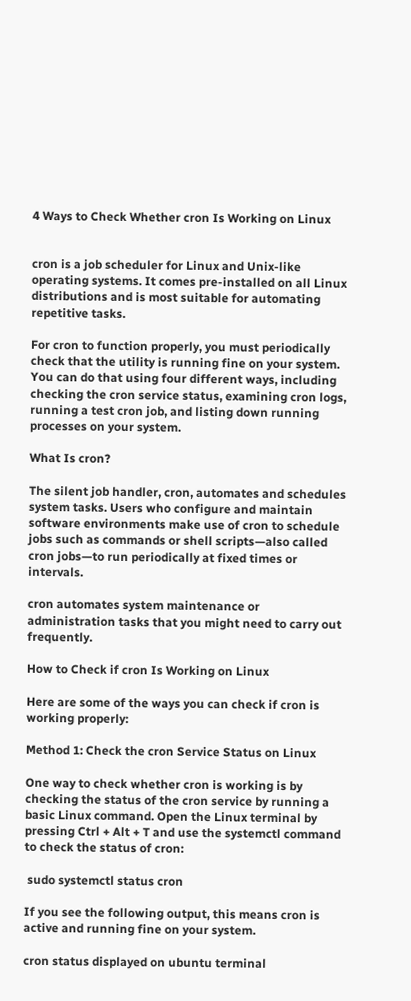4 Ways to Check Whether cron Is Working on Linux


cron is a job scheduler for Linux and Unix-like operating systems. It comes pre-installed on all Linux distributions and is most suitable for automating repetitive tasks.

For cron to function properly, you must periodically check that the utility is running fine on your system. You can do that using four different ways, including checking the cron service status, examining cron logs, running a test cron job, and listing down running processes on your system.

What Is cron?

The silent job handler, cron, automates and schedules system tasks. Users who configure and maintain software environments make use of cron to schedule jobs such as commands or shell scripts—also called cron jobs—to run periodically at fixed times or intervals.

cron automates system maintenance or administration tasks that you might need to carry out frequently.

How to Check if cron Is Working on Linux

Here are some of the ways you can check if cron is working properly:

Method 1: Check the cron Service Status on Linux

One way to check whether cron is working is by checking the status of the cron service by running a basic Linux command. Open the Linux terminal by pressing Ctrl + Alt + T and use the systemctl command to check the status of cron:

 sudo systemctl status cron

If you see the following output, this means cron is active and running fine on your system.

cron status displayed on ubuntu terminal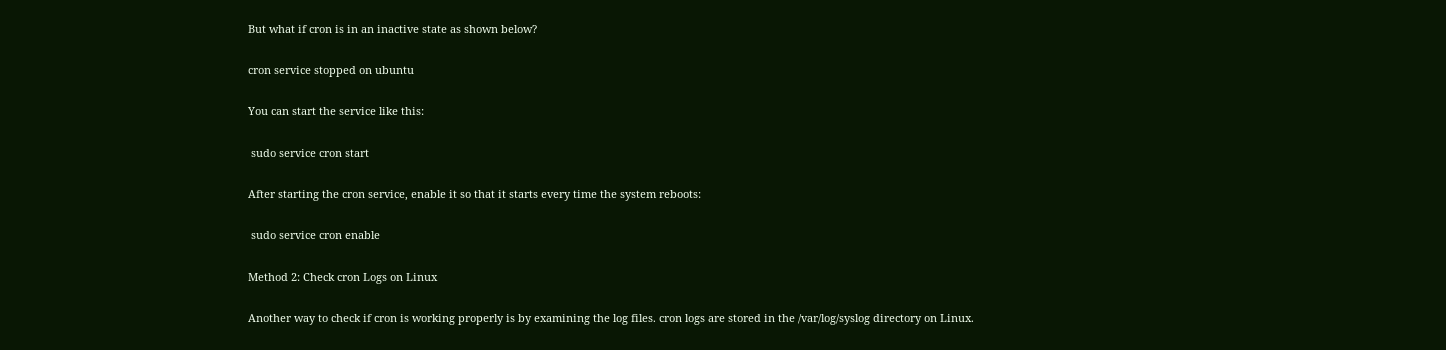But what if cron is in an inactive state as shown below?

cron service stopped on ubuntu

You can start the service like this:

 sudo service cron start

After starting the cron service, enable it so that it starts every time the system reboots:

 sudo service cron enable

Method 2: Check cron Logs on Linux

Another way to check if cron is working properly is by examining the log files. cron logs are stored in the /var/log/syslog directory on Linux.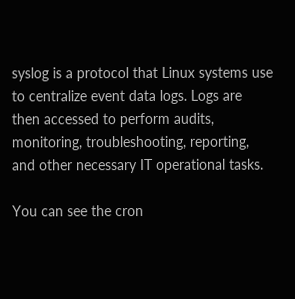syslog is a protocol that Linux systems use to centralize event data logs. Logs are then accessed to perform audits, monitoring, troubleshooting, reporting, and other necessary IT operational tasks.

You can see the cron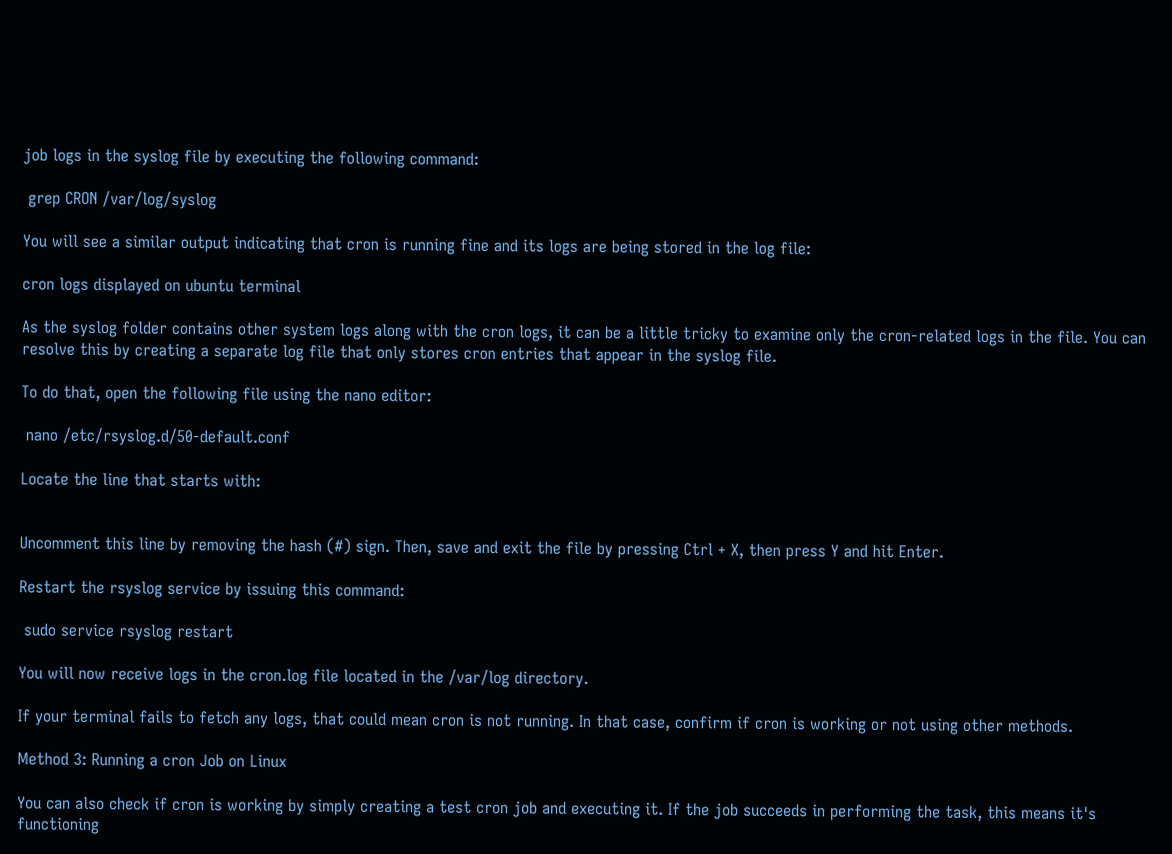job logs in the syslog file by executing the following command:

 grep CRON /var/log/syslog

You will see a similar output indicating that cron is running fine and its logs are being stored in the log file:

cron logs displayed on ubuntu terminal

As the syslog folder contains other system logs along with the cron logs, it can be a little tricky to examine only the cron-related logs in the file. You can resolve this by creating a separate log file that only stores cron entries that appear in the syslog file.

To do that, open the following file using the nano editor:

 nano /etc/rsyslog.d/50-default.conf

Locate the line that starts with:


Uncomment this line by removing the hash (#) sign. Then, save and exit the file by pressing Ctrl + X, then press Y and hit Enter.

Restart the rsyslog service by issuing this command:

 sudo service rsyslog restart

You will now receive logs in the cron.log file located in the /var/log directory.

If your terminal fails to fetch any logs, that could mean cron is not running. In that case, confirm if cron is working or not using other methods.

Method 3: Running a cron Job on Linux

You can also check if cron is working by simply creating a test cron job and executing it. If the job succeeds in performing the task, this means it's functioning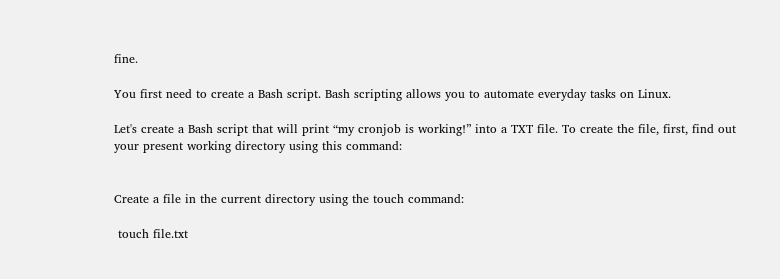fine.

You first need to create a Bash script. Bash scripting allows you to automate everyday tasks on Linux.

Let's create a Bash script that will print “my cronjob is working!” into a TXT file. To create the file, first, find out your present working directory using this command:


Create a file in the current directory using the touch command:

 touch file.txt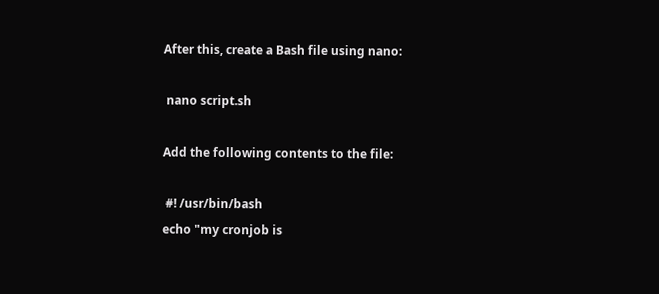After this, create a Bash file using nano:

 nano script.sh

Add the following contents to the file:

 #! /usr/bin/bash
echo "my cronjob is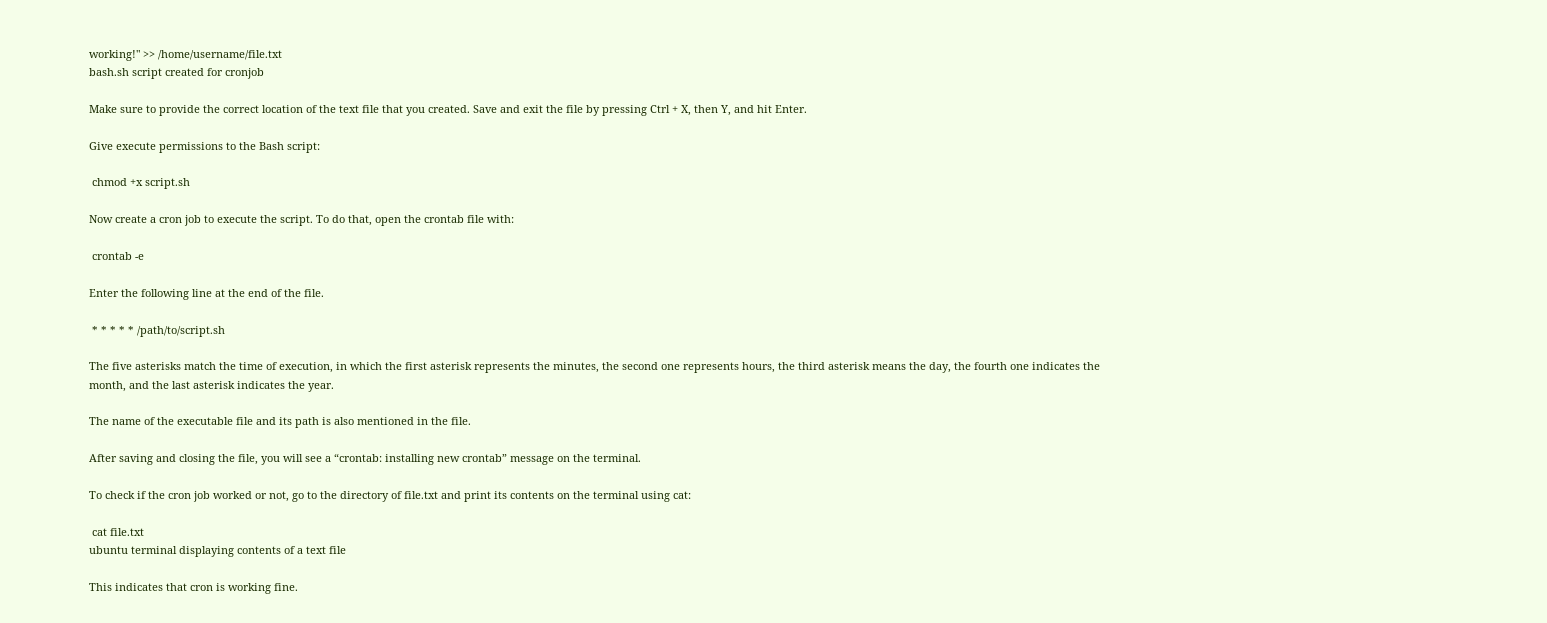working!" >> /home/username/file.txt
bash.sh script created for cronjob

Make sure to provide the correct location of the text file that you created. Save and exit the file by pressing Ctrl + X, then Y, and hit Enter.

Give execute permissions to the Bash script:

 chmod +x script.sh

Now create a cron job to execute the script. To do that, open the crontab file with:

 crontab -e

Enter the following line at the end of the file.

 * * * * * /path/to/script.sh

The five asterisks match the time of execution, in which the first asterisk represents the minutes, the second one represents hours, the third asterisk means the day, the fourth one indicates the month, and the last asterisk indicates the year.

The name of the executable file and its path is also mentioned in the file.

After saving and closing the file, you will see a “crontab: installing new crontab” message on the terminal.

To check if the cron job worked or not, go to the directory of file.txt and print its contents on the terminal using cat:

 cat file.txt
ubuntu terminal displaying contents of a text file

This indicates that cron is working fine.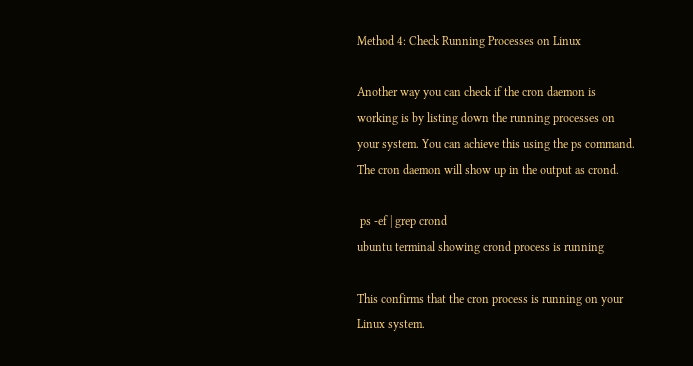Method 4: Check Running Processes on Linux

Another way you can check if the cron daemon is working is by listing down the running processes on your system. You can achieve this using the ps command. The cron daemon will show up in the output as crond.

 ps -ef | grep crond
ubuntu terminal showing crond process is running

This confirms that the cron process is running on your Linux system.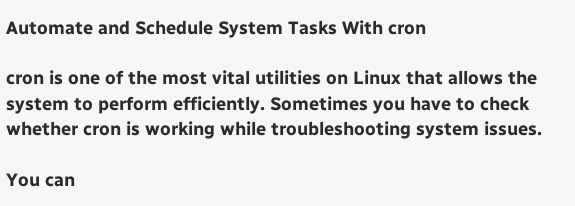Automate and Schedule System Tasks With cron

cron is one of the most vital utilities on Linux that allows the system to perform efficiently. Sometimes you have to check whether cron is working while troubleshooting system issues.

You can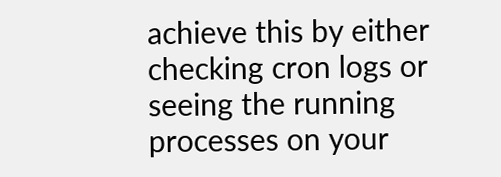achieve this by either checking cron logs or seeing the running processes on your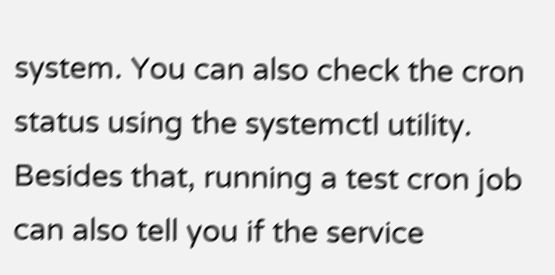system. You can also check the cron status using the systemctl utility. Besides that, running a test cron job can also tell you if the service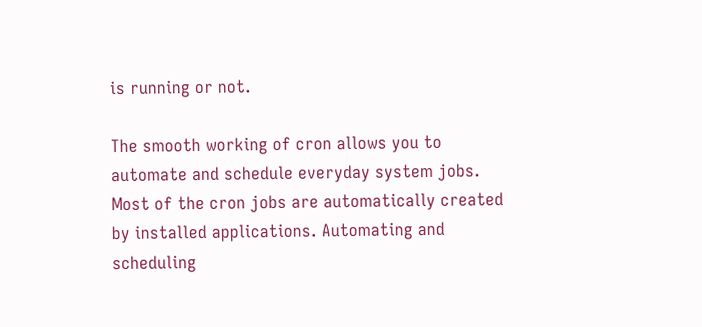is running or not.

The smooth working of cron allows you to automate and schedule everyday system jobs. Most of the cron jobs are automatically created by installed applications. Automating and scheduling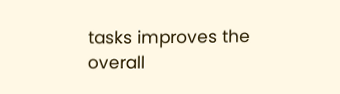tasks improves the overall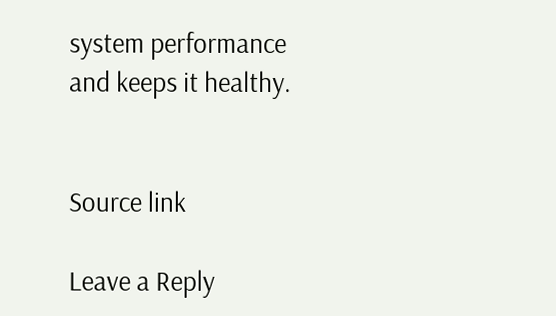system performance and keeps it healthy.


Source link

Leave a Reply